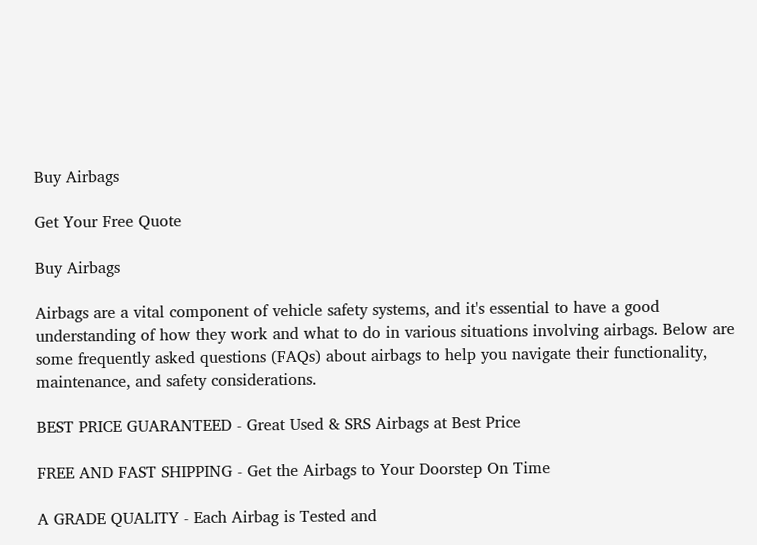Buy Airbags

Get Your Free Quote

Buy Airbags

Airbags are a vital component of vehicle safety systems, and it's essential to have a good understanding of how they work and what to do in various situations involving airbags. Below are some frequently asked questions (FAQs) about airbags to help you navigate their functionality, maintenance, and safety considerations.

BEST PRICE GUARANTEED - Great Used & SRS Airbags at Best Price

FREE AND FAST SHIPPING - Get the Airbags to Your Doorstep On Time

A GRADE QUALITY - Each Airbag is Tested and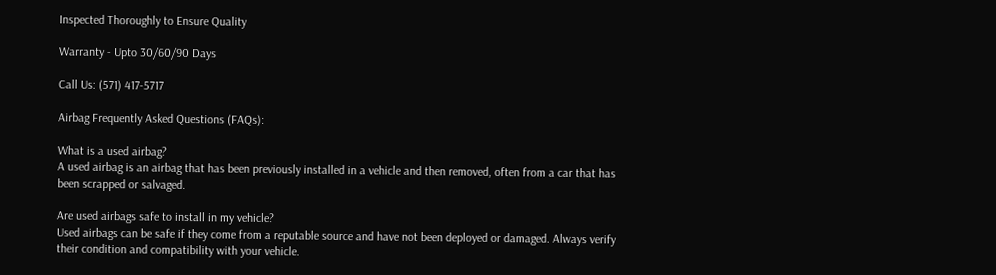Inspected Thoroughly to Ensure Quality

Warranty - Upto 30/60/90 Days

Call Us: (571) 417-5717

Airbag Frequently Asked Questions (FAQs):

What is a used airbag?
A used airbag is an airbag that has been previously installed in a vehicle and then removed, often from a car that has been scrapped or salvaged.

Are used airbags safe to install in my vehicle?
Used airbags can be safe if they come from a reputable source and have not been deployed or damaged. Always verify their condition and compatibility with your vehicle.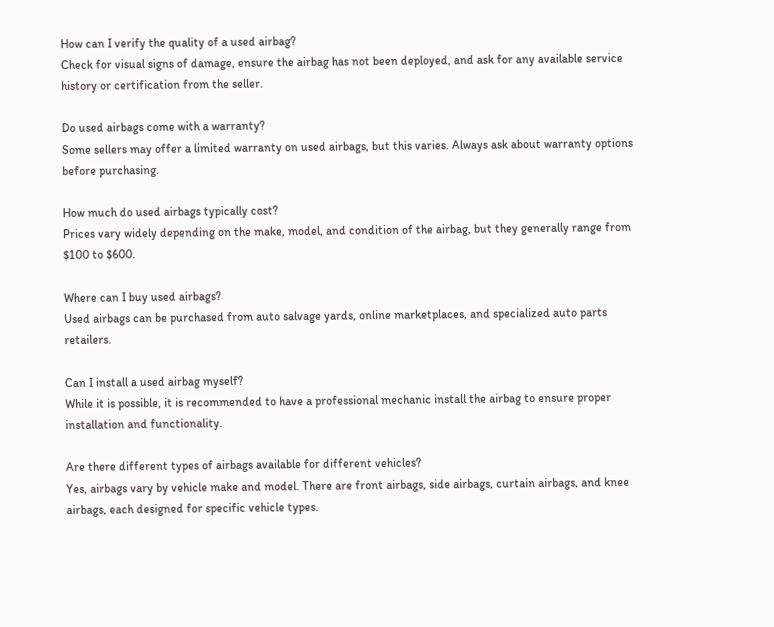How can I verify the quality of a used airbag?
Check for visual signs of damage, ensure the airbag has not been deployed, and ask for any available service history or certification from the seller.

Do used airbags come with a warranty?
Some sellers may offer a limited warranty on used airbags, but this varies. Always ask about warranty options before purchasing.

How much do used airbags typically cost?
Prices vary widely depending on the make, model, and condition of the airbag, but they generally range from $100 to $600.

Where can I buy used airbags?
Used airbags can be purchased from auto salvage yards, online marketplaces, and specialized auto parts retailers.

Can I install a used airbag myself?
While it is possible, it is recommended to have a professional mechanic install the airbag to ensure proper installation and functionality.

Are there different types of airbags available for different vehicles?
Yes, airbags vary by vehicle make and model. There are front airbags, side airbags, curtain airbags, and knee airbags, each designed for specific vehicle types.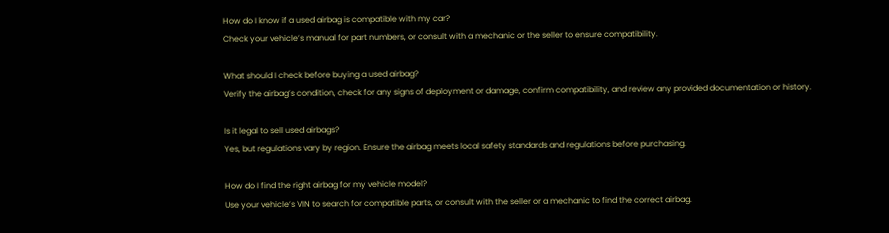How do I know if a used airbag is compatible with my car?
Check your vehicle’s manual for part numbers, or consult with a mechanic or the seller to ensure compatibility.

What should I check before buying a used airbag?
Verify the airbag’s condition, check for any signs of deployment or damage, confirm compatibility, and review any provided documentation or history.

Is it legal to sell used airbags?
Yes, but regulations vary by region. Ensure the airbag meets local safety standards and regulations before purchasing.

How do I find the right airbag for my vehicle model?
Use your vehicle’s VIN to search for compatible parts, or consult with the seller or a mechanic to find the correct airbag.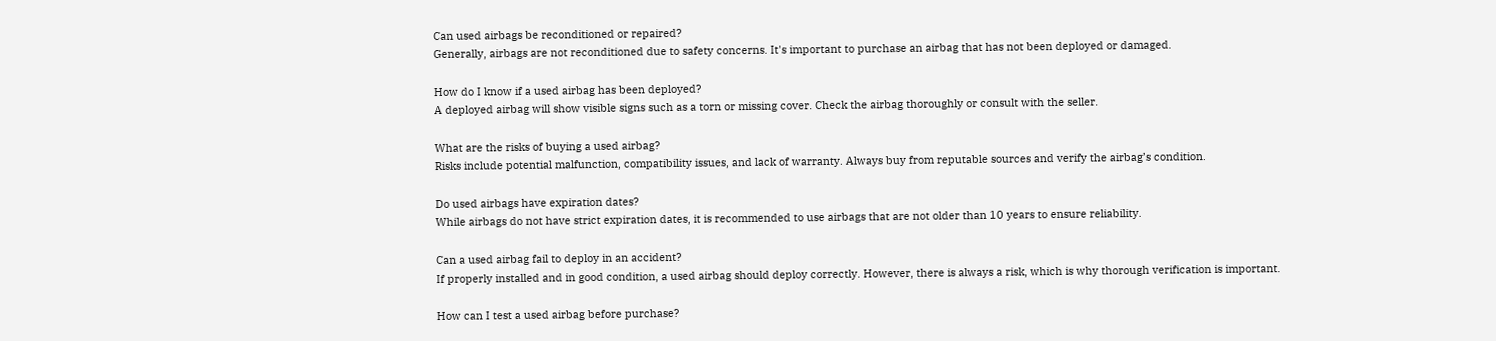Can used airbags be reconditioned or repaired?
Generally, airbags are not reconditioned due to safety concerns. It's important to purchase an airbag that has not been deployed or damaged.

How do I know if a used airbag has been deployed?
A deployed airbag will show visible signs such as a torn or missing cover. Check the airbag thoroughly or consult with the seller.

What are the risks of buying a used airbag?
Risks include potential malfunction, compatibility issues, and lack of warranty. Always buy from reputable sources and verify the airbag’s condition.

Do used airbags have expiration dates?
While airbags do not have strict expiration dates, it is recommended to use airbags that are not older than 10 years to ensure reliability.

Can a used airbag fail to deploy in an accident?
If properly installed and in good condition, a used airbag should deploy correctly. However, there is always a risk, which is why thorough verification is important.

How can I test a used airbag before purchase?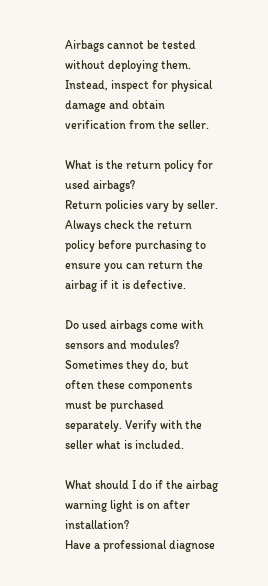Airbags cannot be tested without deploying them. Instead, inspect for physical damage and obtain verification from the seller.

What is the return policy for used airbags?
Return policies vary by seller. Always check the return policy before purchasing to ensure you can return the airbag if it is defective.

Do used airbags come with sensors and modules?
Sometimes they do, but often these components must be purchased separately. Verify with the seller what is included.

What should I do if the airbag warning light is on after installation?
Have a professional diagnose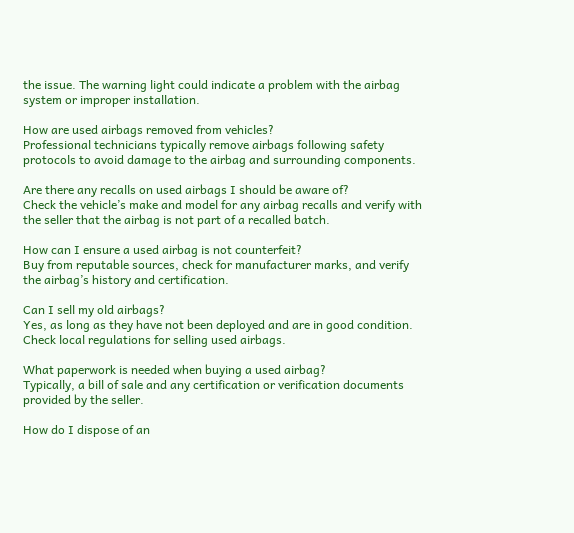the issue. The warning light could indicate a problem with the airbag system or improper installation.

How are used airbags removed from vehicles?
Professional technicians typically remove airbags following safety protocols to avoid damage to the airbag and surrounding components.

Are there any recalls on used airbags I should be aware of?
Check the vehicle’s make and model for any airbag recalls and verify with the seller that the airbag is not part of a recalled batch.

How can I ensure a used airbag is not counterfeit?
Buy from reputable sources, check for manufacturer marks, and verify the airbag’s history and certification.

Can I sell my old airbags?
Yes, as long as they have not been deployed and are in good condition. Check local regulations for selling used airbags.

What paperwork is needed when buying a used airbag?
Typically, a bill of sale and any certification or verification documents provided by the seller.

How do I dispose of an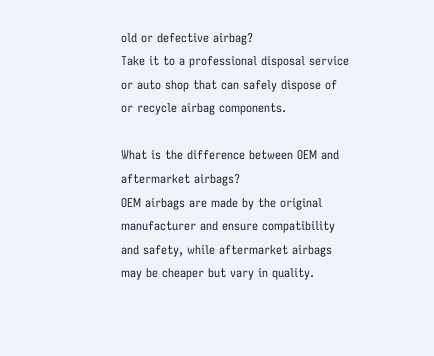old or defective airbag?
Take it to a professional disposal service or auto shop that can safely dispose of or recycle airbag components.

What is the difference between OEM and aftermarket airbags?
OEM airbags are made by the original manufacturer and ensure compatibility and safety, while aftermarket airbags may be cheaper but vary in quality.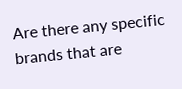Are there any specific brands that are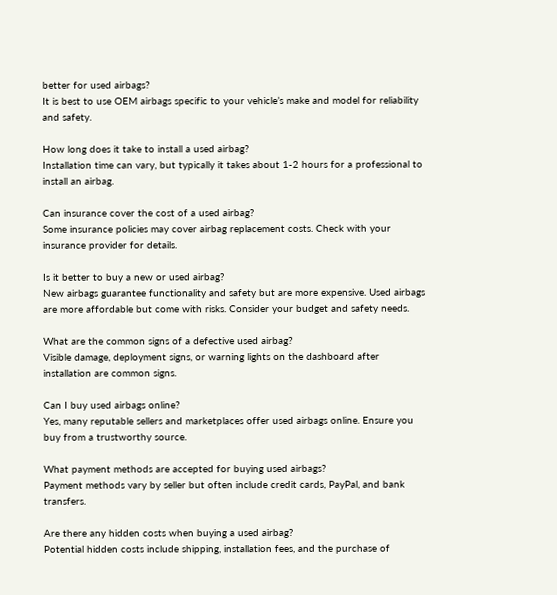better for used airbags?
It is best to use OEM airbags specific to your vehicle’s make and model for reliability and safety.

How long does it take to install a used airbag?
Installation time can vary, but typically it takes about 1-2 hours for a professional to install an airbag.

Can insurance cover the cost of a used airbag?
Some insurance policies may cover airbag replacement costs. Check with your insurance provider for details.

Is it better to buy a new or used airbag?
New airbags guarantee functionality and safety but are more expensive. Used airbags are more affordable but come with risks. Consider your budget and safety needs.

What are the common signs of a defective used airbag?
Visible damage, deployment signs, or warning lights on the dashboard after installation are common signs.

Can I buy used airbags online?
Yes, many reputable sellers and marketplaces offer used airbags online. Ensure you buy from a trustworthy source.

What payment methods are accepted for buying used airbags?
Payment methods vary by seller but often include credit cards, PayPal, and bank transfers.

Are there any hidden costs when buying a used airbag?
Potential hidden costs include shipping, installation fees, and the purchase of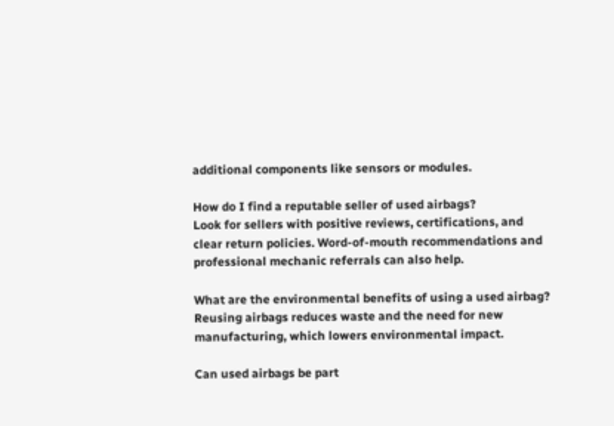additional components like sensors or modules.

How do I find a reputable seller of used airbags?
Look for sellers with positive reviews, certifications, and clear return policies. Word-of-mouth recommendations and professional mechanic referrals can also help.

What are the environmental benefits of using a used airbag?
Reusing airbags reduces waste and the need for new manufacturing, which lowers environmental impact.

Can used airbags be part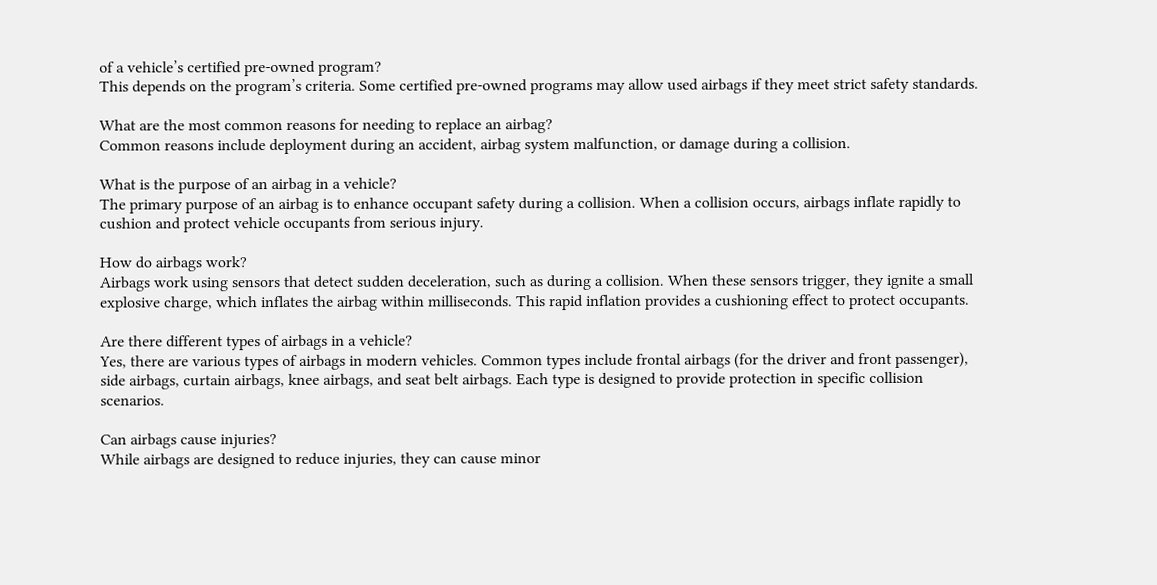of a vehicle’s certified pre-owned program?
This depends on the program’s criteria. Some certified pre-owned programs may allow used airbags if they meet strict safety standards.

What are the most common reasons for needing to replace an airbag?
Common reasons include deployment during an accident, airbag system malfunction, or damage during a collision.

What is the purpose of an airbag in a vehicle?
The primary purpose of an airbag is to enhance occupant safety during a collision. When a collision occurs, airbags inflate rapidly to cushion and protect vehicle occupants from serious injury.

How do airbags work?
Airbags work using sensors that detect sudden deceleration, such as during a collision. When these sensors trigger, they ignite a small explosive charge, which inflates the airbag within milliseconds. This rapid inflation provides a cushioning effect to protect occupants.

Are there different types of airbags in a vehicle?
Yes, there are various types of airbags in modern vehicles. Common types include frontal airbags (for the driver and front passenger), side airbags, curtain airbags, knee airbags, and seat belt airbags. Each type is designed to provide protection in specific collision scenarios.

Can airbags cause injuries?
While airbags are designed to reduce injuries, they can cause minor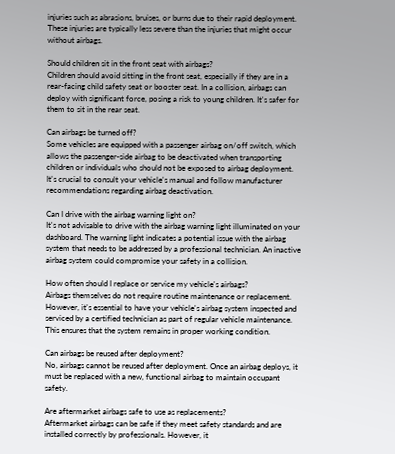injuries such as abrasions, bruises, or burns due to their rapid deployment. These injuries are typically less severe than the injuries that might occur without airbags.

Should children sit in the front seat with airbags?
Children should avoid sitting in the front seat, especially if they are in a rear-facing child safety seat or booster seat. In a collision, airbags can deploy with significant force, posing a risk to young children. It's safer for them to sit in the rear seat.

Can airbags be turned off?
Some vehicles are equipped with a passenger airbag on/off switch, which allows the passenger-side airbag to be deactivated when transporting children or individuals who should not be exposed to airbag deployment. It's crucial to consult your vehicle's manual and follow manufacturer recommendations regarding airbag deactivation.

Can I drive with the airbag warning light on?
It's not advisable to drive with the airbag warning light illuminated on your dashboard. The warning light indicates a potential issue with the airbag system that needs to be addressed by a professional technician. An inactive airbag system could compromise your safety in a collision.

How often should I replace or service my vehicle's airbags?
Airbags themselves do not require routine maintenance or replacement. However, it's essential to have your vehicle's airbag system inspected and serviced by a certified technician as part of regular vehicle maintenance. This ensures that the system remains in proper working condition.

Can airbags be reused after deployment?
No, airbags cannot be reused after deployment. Once an airbag deploys, it must be replaced with a new, functional airbag to maintain occupant safety.

Are aftermarket airbags safe to use as replacements?
Aftermarket airbags can be safe if they meet safety standards and are installed correctly by professionals. However, it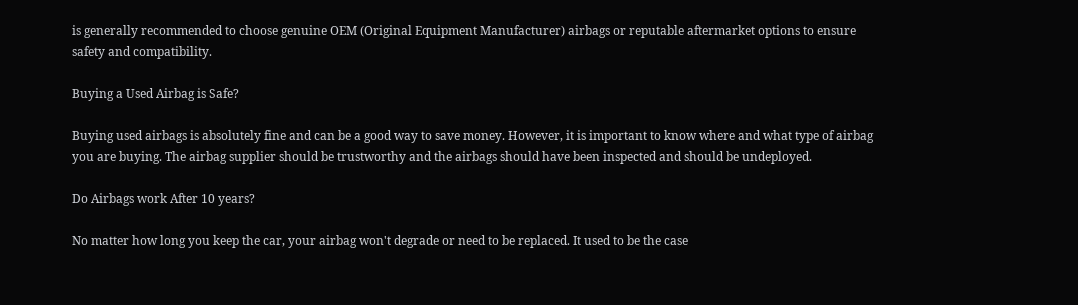is generally recommended to choose genuine OEM (Original Equipment Manufacturer) airbags or reputable aftermarket options to ensure safety and compatibility.

Buying a Used Airbag is Safe?

Buying used airbags is absolutely fine and can be a good way to save money. However, it is important to know where and what type of airbag you are buying. The airbag supplier should be trustworthy and the airbags should have been inspected and should be undeployed.

Do Airbags work After 10 years?

No matter how long you keep the car, your airbag won't degrade or need to be replaced. It used to be the case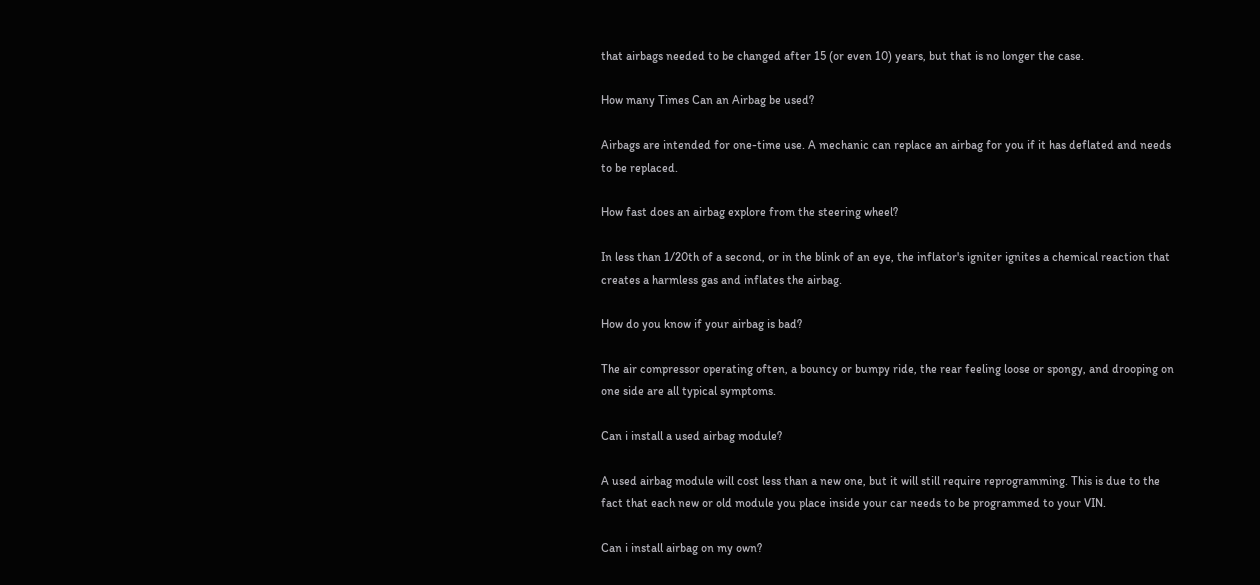that airbags needed to be changed after 15 (or even 10) years, but that is no longer the case.

How many Times Can an Airbag be used?

Airbags are intended for one-time use. A mechanic can replace an airbag for you if it has deflated and needs to be replaced.

How fast does an airbag explore from the steering wheel?

In less than 1/20th of a second, or in the blink of an eye, the inflator's igniter ignites a chemical reaction that creates a harmless gas and inflates the airbag.

How do you know if your airbag is bad?

The air compressor operating often, a bouncy or bumpy ride, the rear feeling loose or spongy, and drooping on one side are all typical symptoms.

Can i install a used airbag module?

A used airbag module will cost less than a new one, but it will still require reprogramming. This is due to the fact that each new or old module you place inside your car needs to be programmed to your VIN.

Can i install airbag on my own?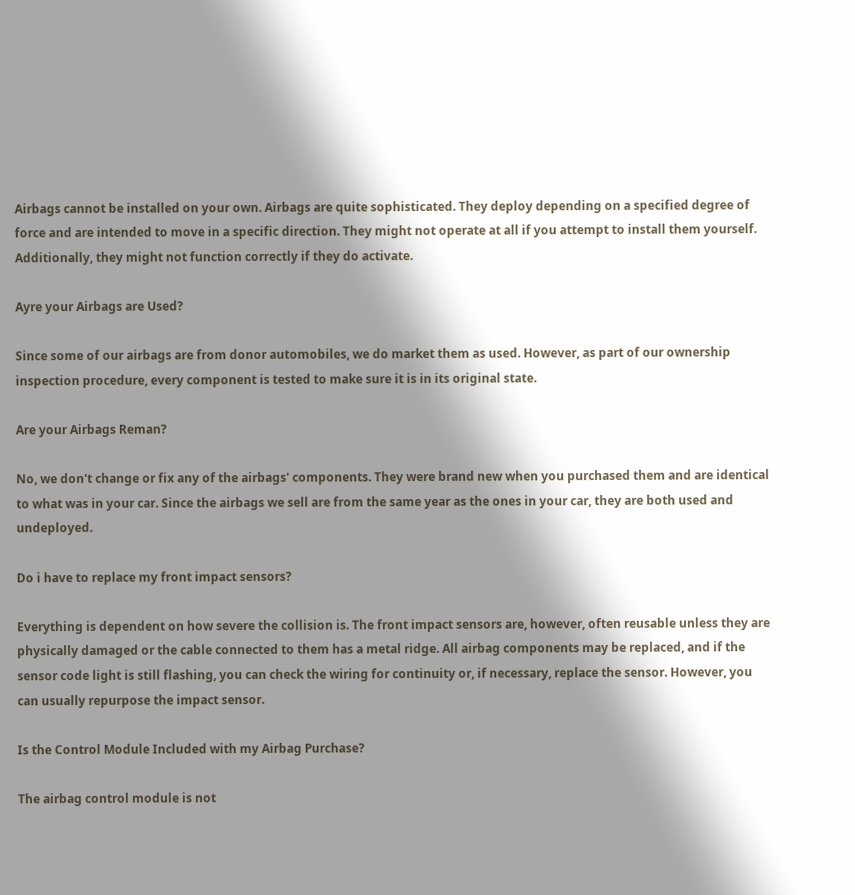Airbags cannot be installed on your own. Airbags are quite sophisticated. They deploy depending on a specified degree of force and are intended to move in a specific direction. They might not operate at all if you attempt to install them yourself. Additionally, they might not function correctly if they do activate.

Ayre your Airbags are Used?

Since some of our airbags are from donor automobiles, we do market them as used. However, as part of our ownership inspection procedure, every component is tested to make sure it is in its original state.

Are your Airbags Reman?

No, we don't change or fix any of the airbags' components. They were brand new when you purchased them and are identical to what was in your car. Since the airbags we sell are from the same year as the ones in your car, they are both used and undeployed.

Do i have to replace my front impact sensors?

Everything is dependent on how severe the collision is. The front impact sensors are, however, often reusable unless they are physically damaged or the cable connected to them has a metal ridge. All airbag components may be replaced, and if the sensor code light is still flashing, you can check the wiring for continuity or, if necessary, replace the sensor. However, you can usually repurpose the impact sensor.

Is the Control Module Included with my Airbag Purchase?

The airbag control module is not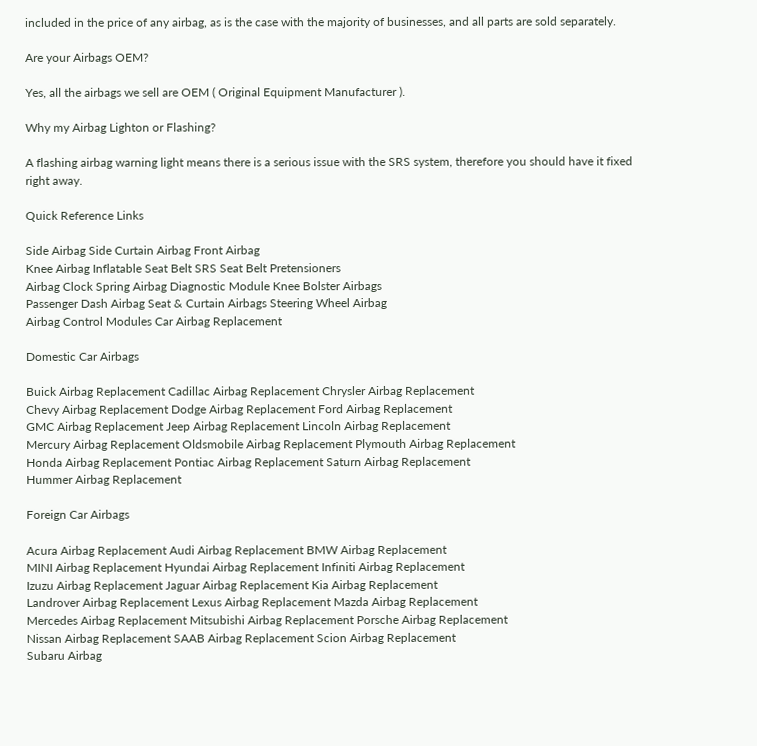included in the price of any airbag, as is the case with the majority of businesses, and all parts are sold separately.

Are your Airbags OEM?

Yes, all the airbags we sell are OEM ( Original Equipment Manufacturer ).

Why my Airbag Lighton or Flashing?

A flashing airbag warning light means there is a serious issue with the SRS system, therefore you should have it fixed right away.

Quick Reference Links

Side Airbag Side Curtain Airbag Front Airbag
Knee Airbag Inflatable Seat Belt SRS Seat Belt Pretensioners
Airbag Clock Spring Airbag Diagnostic Module Knee Bolster Airbags
Passenger Dash Airbag Seat & Curtain Airbags Steering Wheel Airbag
Airbag Control Modules Car Airbag Replacement

Domestic Car Airbags

Buick Airbag Replacement Cadillac Airbag Replacement Chrysler Airbag Replacement
Chevy Airbag Replacement Dodge Airbag Replacement Ford Airbag Replacement
GMC Airbag Replacement Jeep Airbag Replacement Lincoln Airbag Replacement
Mercury Airbag Replacement Oldsmobile Airbag Replacement Plymouth Airbag Replacement
Honda Airbag Replacement Pontiac Airbag Replacement Saturn Airbag Replacement
Hummer Airbag Replacement

Foreign Car Airbags

Acura Airbag Replacement Audi Airbag Replacement BMW Airbag Replacement
MINI Airbag Replacement Hyundai Airbag Replacement Infiniti Airbag Replacement
Izuzu Airbag Replacement Jaguar Airbag Replacement Kia Airbag Replacement
Landrover Airbag Replacement Lexus Airbag Replacement Mazda Airbag Replacement
Mercedes Airbag Replacement Mitsubishi Airbag Replacement Porsche Airbag Replacement
Nissan Airbag Replacement SAAB Airbag Replacement Scion Airbag Replacement
Subaru Airbag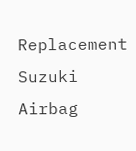Replacement Suzuki Airbag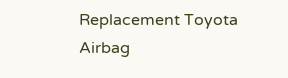Replacement Toyota Airbag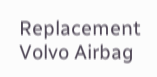Replacement
Volvo Airbag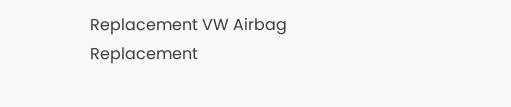Replacement VW Airbag Replacement